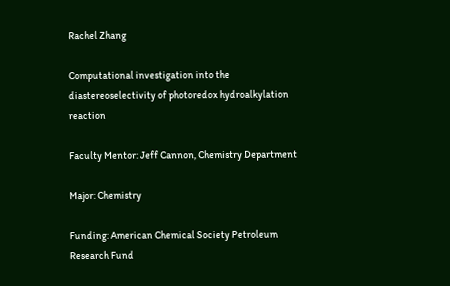Rachel Zhang

Computational investigation into the diastereoselectivity of photoredox hydroalkylation reaction

Faculty Mentor: Jeff Cannon, Chemistry Department

Major: Chemistry

Funding: American Chemical Society Petroleum Research Fund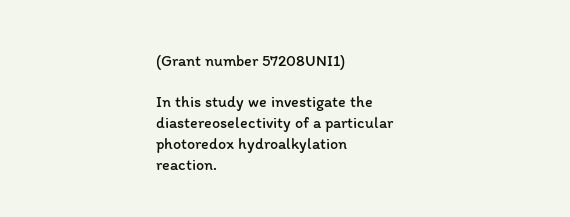(Grant number 57208UNI1)

In this study we investigate the diastereoselectivity of a particular photoredox hydroalkylation reaction.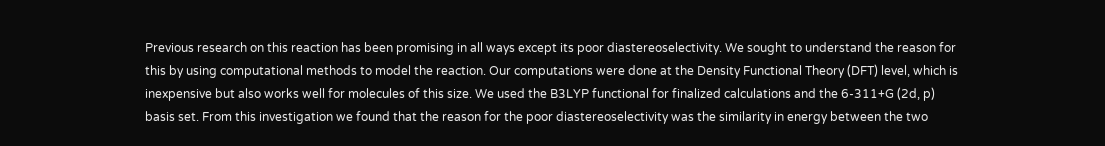Previous research on this reaction has been promising in all ways except its poor diastereoselectivity. We sought to understand the reason for this by using computational methods to model the reaction. Our computations were done at the Density Functional Theory (DFT) level, which is inexpensive but also works well for molecules of this size. We used the B3LYP functional for finalized calculations and the 6-311+G (2d, p) basis set. From this investigation we found that the reason for the poor diastereoselectivity was the similarity in energy between the two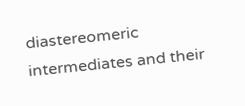diastereomeric intermediates and their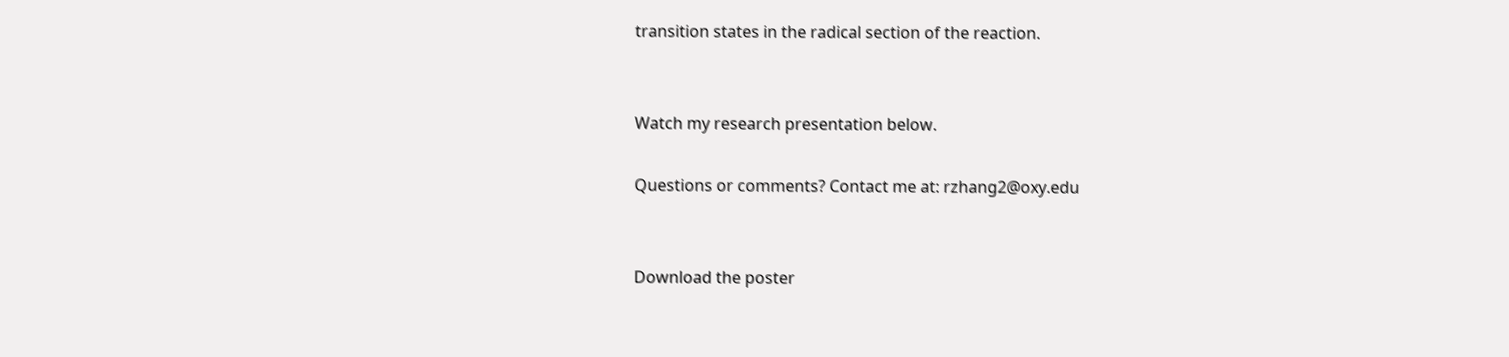transition states in the radical section of the reaction.


Watch my research presentation below.

Questions or comments? Contact me at: rzhang2@oxy.edu


Download the poster